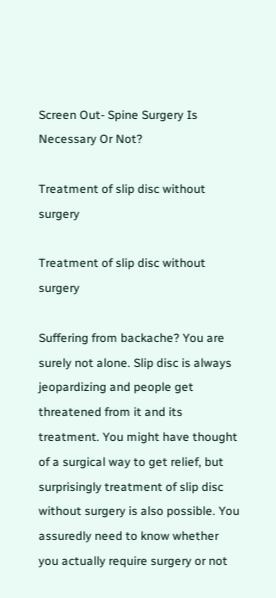Screen Out- Spine Surgery Is Necessary Or Not?

Treatment of slip disc without surgery

Treatment of slip disc without surgery

Suffering from backache? You are surely not alone. Slip disc is always jeopardizing and people get threatened from it and its treatment. You might have thought of a surgical way to get relief, but surprisingly treatment of slip disc without surgery is also possible. You assuredly need to know whether you actually require surgery or not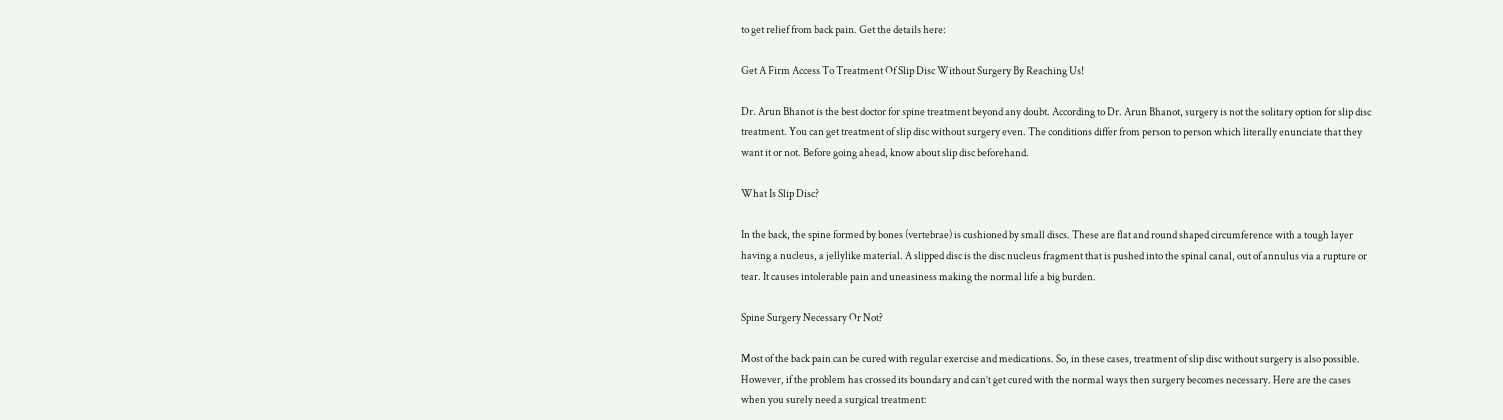to get relief from back pain. Get the details here:

Get A Firm Access To Treatment Of Slip Disc Without Surgery By Reaching Us!

Dr. Arun Bhanot is the best doctor for spine treatment beyond any doubt. According to Dr. Arun Bhanot, surgery is not the solitary option for slip disc treatment. You can get treatment of slip disc without surgery even. The conditions differ from person to person which literally enunciate that they want it or not. Before going ahead, know about slip disc beforehand.

What Is Slip Disc?

In the back, the spine formed by bones (vertebrae) is cushioned by small discs. These are flat and round shaped circumference with a tough layer having a nucleus, a jellylike material. A slipped disc is the disc nucleus fragment that is pushed into the spinal canal, out of annulus via a rupture or tear. It causes intolerable pain and uneasiness making the normal life a big burden.

Spine Surgery Necessary Or Not?

Most of the back pain can be cured with regular exercise and medications. So, in these cases, treatment of slip disc without surgery is also possible. However, if the problem has crossed its boundary and can’t get cured with the normal ways then surgery becomes necessary. Here are the cases when you surely need a surgical treatment: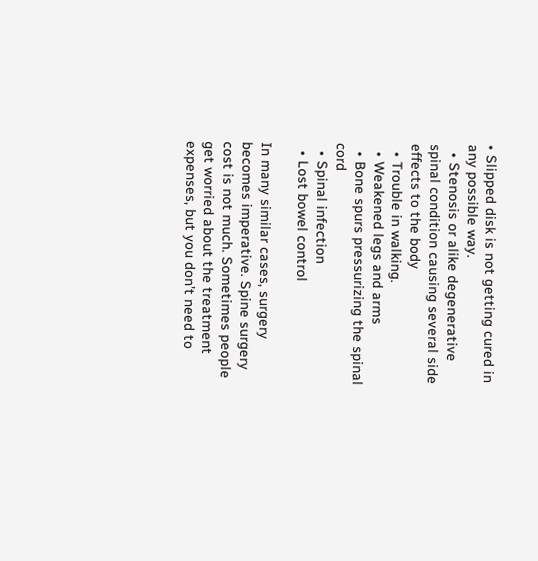• Slipped disk is not getting cured in any possible way.
  • Stenosis or alike degenerative spinal condition causing several side effects to the body
  • Trouble in walking.
  • Weakened legs and arms
  • Bone spurs pressurizing the spinal cord
  • Spinal infection
  • Lost bowel control

In many similar cases, surgery becomes imperative. Spine surgery cost is not much. Sometimes people get worried about the treatment expenses, but you don’t need to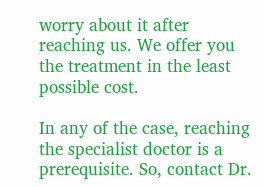worry about it after reaching us. We offer you the treatment in the least possible cost.

In any of the case, reaching the specialist doctor is a prerequisite. So, contact Dr.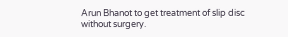Arun Bhanot to get treatment of slip disc without surgery.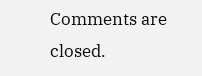Comments are closed.